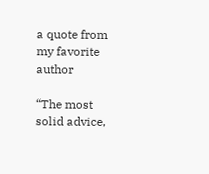a quote from my favorite author

“The most solid advice,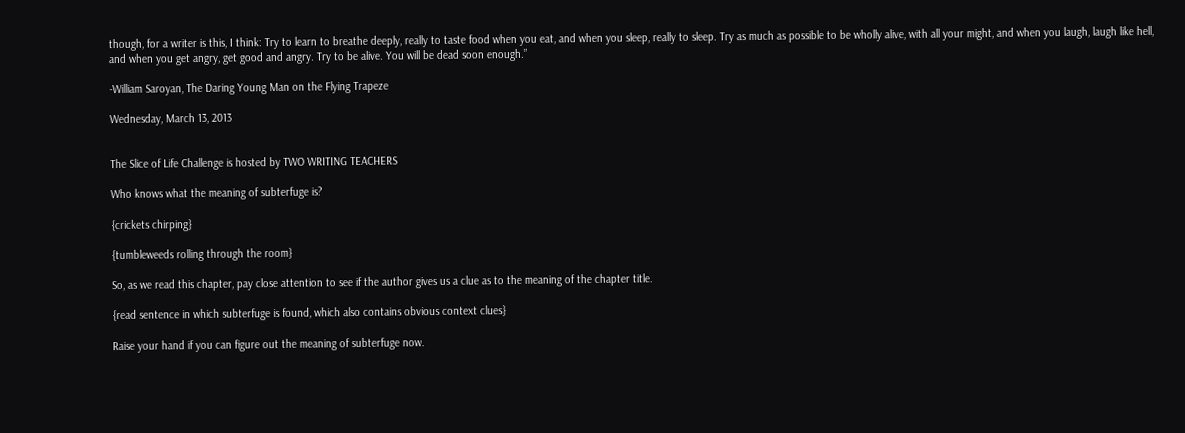though, for a writer is this, I think: Try to learn to breathe deeply, really to taste food when you eat, and when you sleep, really to sleep. Try as much as possible to be wholly alive, with all your might, and when you laugh, laugh like hell, and when you get angry, get good and angry. Try to be alive. You will be dead soon enough.”

-William Saroyan, The Daring Young Man on the Flying Trapeze

Wednesday, March 13, 2013


The Slice of Life Challenge is hosted by TWO WRITING TEACHERS

Who knows what the meaning of subterfuge is?

{crickets chirping}

{tumbleweeds rolling through the room}

So, as we read this chapter, pay close attention to see if the author gives us a clue as to the meaning of the chapter title.

{read sentence in which subterfuge is found, which also contains obvious context clues}

Raise your hand if you can figure out the meaning of subterfuge now.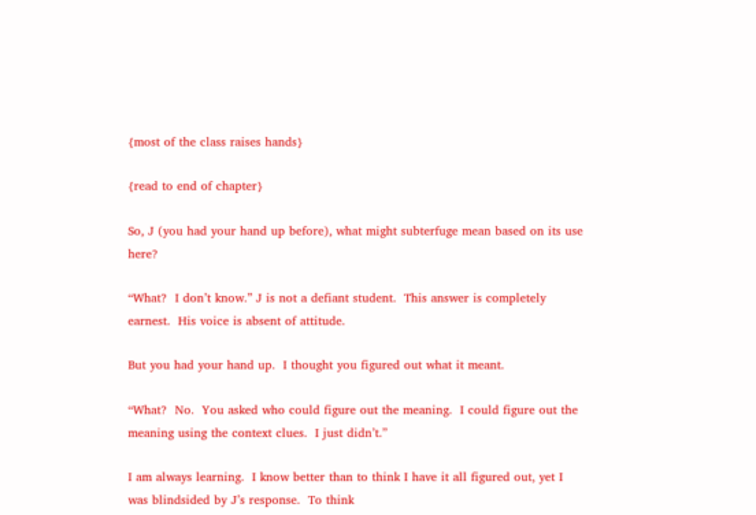{most of the class raises hands}

{read to end of chapter}

So, J (you had your hand up before), what might subterfuge mean based on its use here?

“What?  I don’t know.” J is not a defiant student.  This answer is completely earnest.  His voice is absent of attitude.

But you had your hand up.  I thought you figured out what it meant.

“What?  No.  You asked who could figure out the meaning.  I could figure out the meaning using the context clues.  I just didn’t.”

I am always learning.  I know better than to think I have it all figured out, yet I was blindsided by J’s response.  To think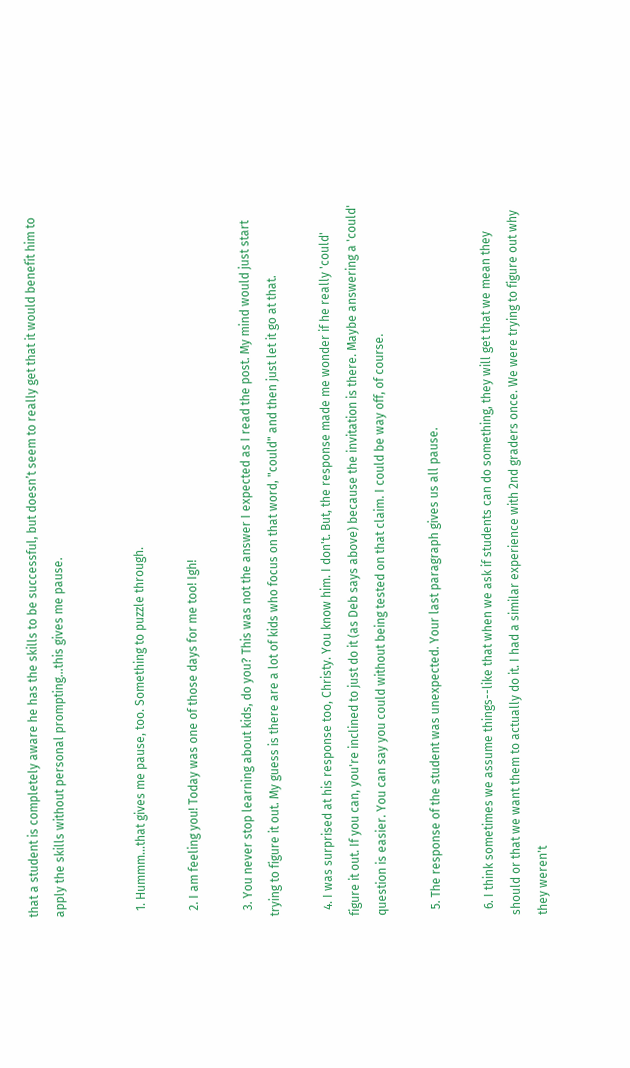that a student is completely aware he has the skills to be successful, but doesn’t seem to really get that it would benefit him to apply the skills without personal prompting…this gives me pause.


  1. Hummm...that gives me pause, too. Something to puzzle through.

  2. I am feeling you! Today was one of those days for me too! Igh!

  3. You never stop learning about kids, do you? This was not the answer I expected as I read the post. My mind would just start trying to figure it out. My guess is there are a lot of kids who focus on that word, "could" and then just let it go at that.

  4. I was surprised at his response too, Christy. You know him. I don't. But, the response made me wonder if he really 'could' figure it out. If you can, you're inclined to just do it (as Deb says above) because the invitation is there. Maybe answering a 'could' question is easier. You can say you could without being tested on that claim. I could be way off, of course.

  5. The response of the student was unexpected. Your last paragraph gives us all pause.

  6. I think sometimes we assume things--like that when we ask if students can do something, they will get that we mean they should or that we want them to actually do it. I had a similar experience with 2nd graders once. We were trying to figure out why they weren't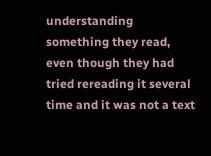understanding something they read, even though they had tried rereading it several time and it was not a text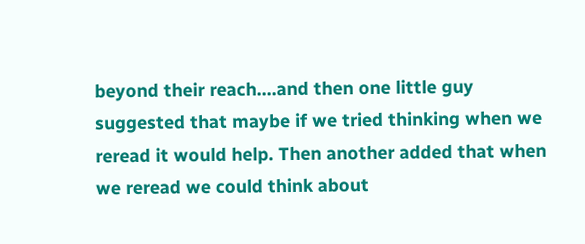beyond their reach....and then one little guy suggested that maybe if we tried thinking when we reread it would help. Then another added that when we reread we could think about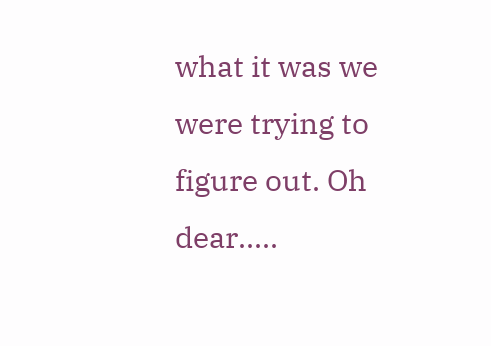what it was we were trying to figure out. Oh dear.....